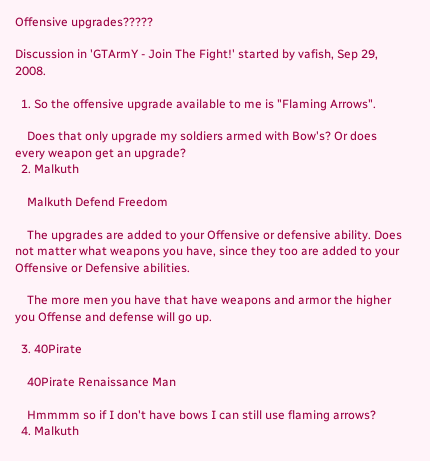Offensive upgrades?????

Discussion in 'GTArmY - Join The Fight!' started by vafish, Sep 29, 2008.

  1. So the offensive upgrade available to me is "Flaming Arrows".

    Does that only upgrade my soldiers armed with Bow's? Or does every weapon get an upgrade?
  2. Malkuth

    Malkuth Defend Freedom

    The upgrades are added to your Offensive or defensive ability. Does not matter what weapons you have, since they too are added to your Offensive or Defensive abilities.

    The more men you have that have weapons and armor the higher you Offense and defense will go up.

  3. 40Pirate

    40Pirate Renaissance Man

    Hmmmm so if I don't have bows I can still use flaming arrows?
  4. Malkuth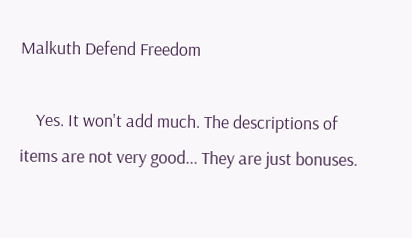Malkuth Defend Freedom

    Yes. It won't add much. The descriptions of items are not very good... They are just bonuses.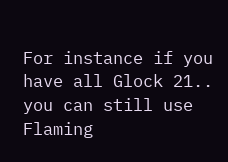For instance if you have all Glock 21.. you can still use Flaming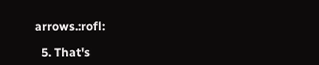arrows.:rofl:

  5. That's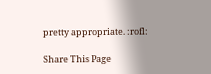pretty appropriate. :rofl:

Share This Page